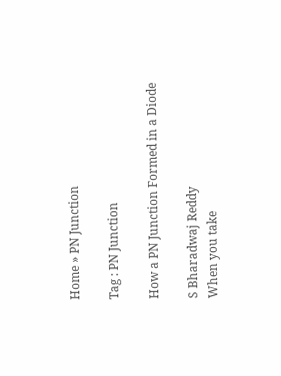Home » PN Junction

Tag : PN Junction

How a PN Junction Formed in a Diode

S Bharadwaj Reddy
When you take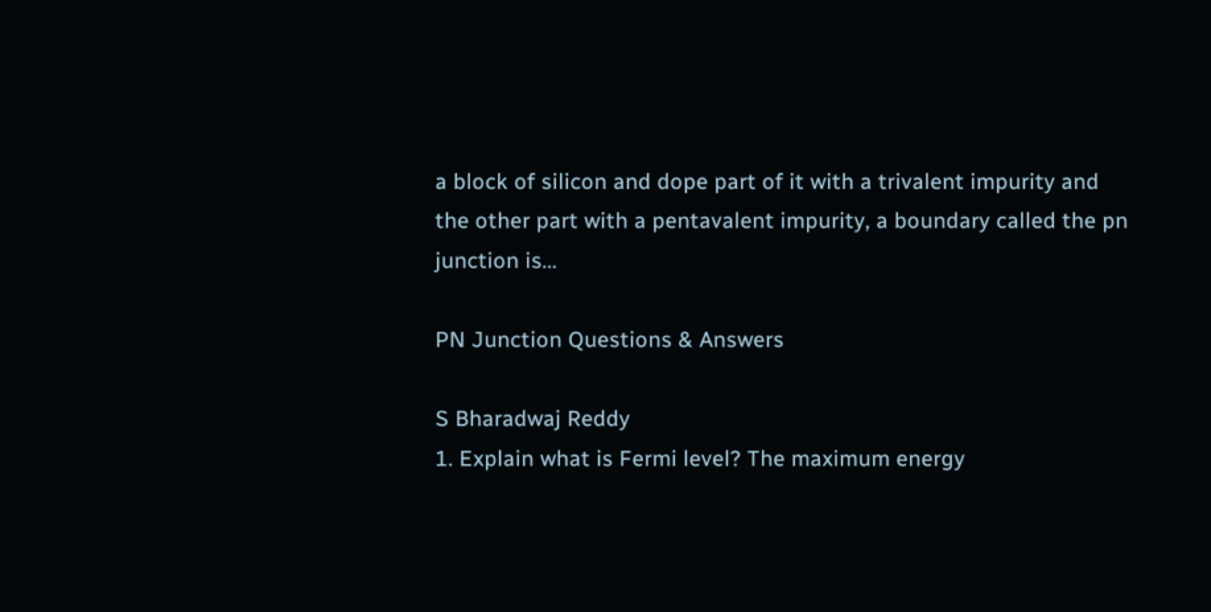a block of silicon and dope part of it with a trivalent impurity and the other part with a pentavalent impurity, a boundary called the pn junction is...

PN Junction Questions & Answers

S Bharadwaj Reddy
1. Explain what is Fermi level? The maximum energy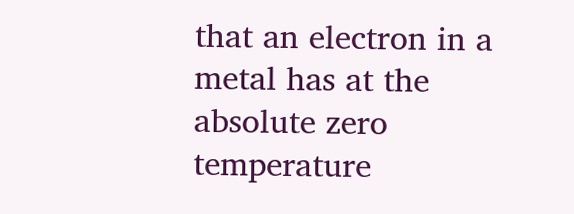that an electron in a metal has at the absolute zero temperature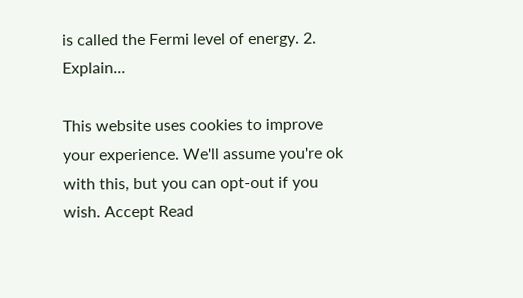is called the Fermi level of energy. 2. Explain...

This website uses cookies to improve your experience. We'll assume you're ok with this, but you can opt-out if you wish. Accept Read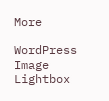More

WordPress Image Lightbox